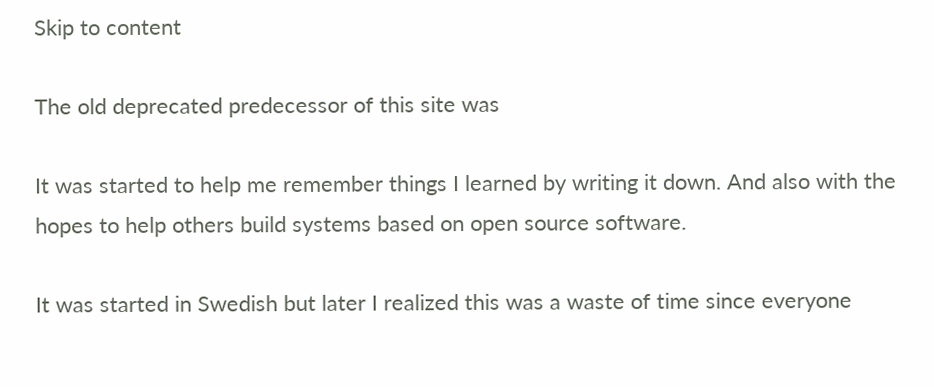Skip to content

The old deprecated predecessor of this site was

It was started to help me remember things I learned by writing it down. And also with the hopes to help others build systems based on open source software.

It was started in Swedish but later I realized this was a waste of time since everyone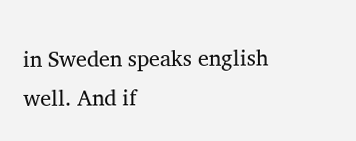in Sweden speaks english well. And if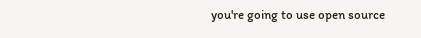you're going to use open source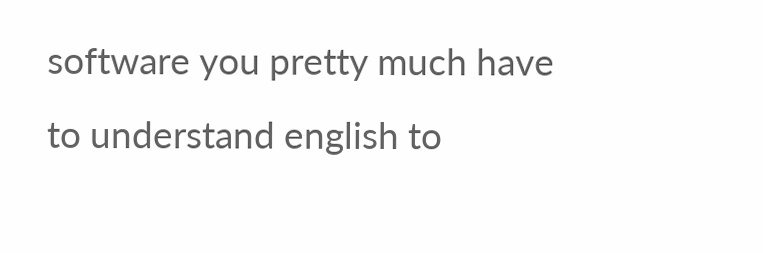software you pretty much have to understand english to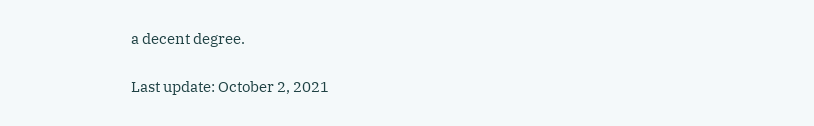a decent degree.

Last update: October 2, 2021